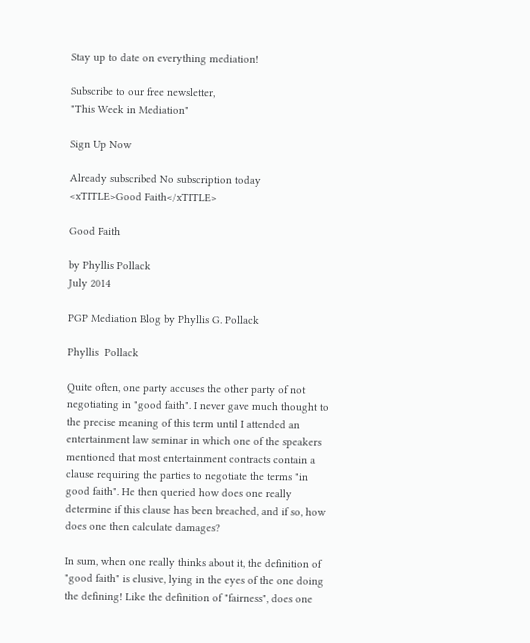Stay up to date on everything mediation!

Subscribe to our free newsletter,
"This Week in Mediation"

Sign Up Now

Already subscribed No subscription today
<xTITLE>Good Faith</xTITLE>

Good Faith

by Phyllis Pollack
July 2014

PGP Mediation Blog by Phyllis G. Pollack

Phyllis  Pollack

Quite often, one party accuses the other party of not negotiating in "good faith". I never gave much thought to the precise meaning of this term until I attended an entertainment law seminar in which one of the speakers mentioned that most entertainment contracts contain a clause requiring the parties to negotiate the terms "in good faith". He then queried how does one really determine if this clause has been breached, and if so, how does one then calculate damages?

In sum, when one really thinks about it, the definition of "good faith" is elusive, lying in the eyes of the one doing the defining! Like the definition of "fairness", does one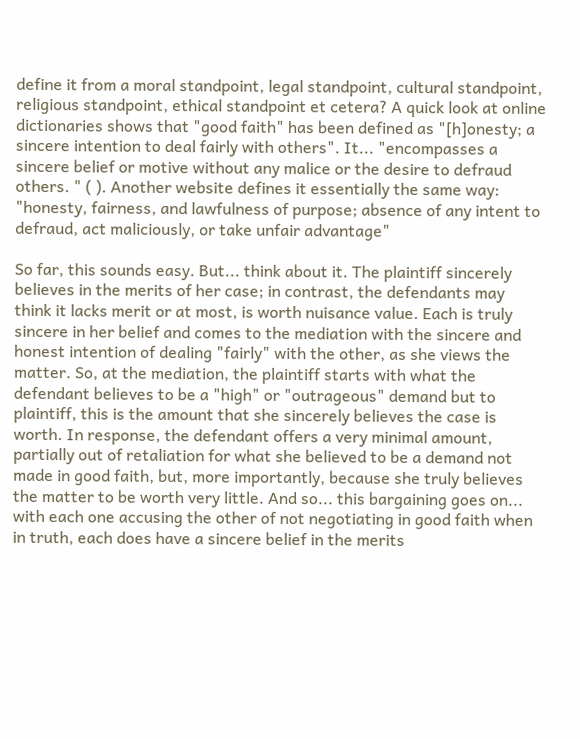define it from a moral standpoint, legal standpoint, cultural standpoint, religious standpoint, ethical standpoint et cetera? A quick look at online dictionaries shows that "good faith" has been defined as "[h]onesty; a sincere intention to deal fairly with others". It... "encompasses a sincere belief or motive without any malice or the desire to defraud others. " ( ). Another website defines it essentially the same way: "honesty, fairness, and lawfulness of purpose; absence of any intent to defraud, act maliciously, or take unfair advantage"

So far, this sounds easy. But... think about it. The plaintiff sincerely believes in the merits of her case; in contrast, the defendants may think it lacks merit or at most, is worth nuisance value. Each is truly sincere in her belief and comes to the mediation with the sincere and honest intention of dealing "fairly" with the other, as she views the matter. So, at the mediation, the plaintiff starts with what the defendant believes to be a "high" or "outrageous" demand but to plaintiff, this is the amount that she sincerely believes the case is worth. In response, the defendant offers a very minimal amount, partially out of retaliation for what she believed to be a demand not made in good faith, but, more importantly, because she truly believes the matter to be worth very little. And so... this bargaining goes on... with each one accusing the other of not negotiating in good faith when in truth, each does have a sincere belief in the merits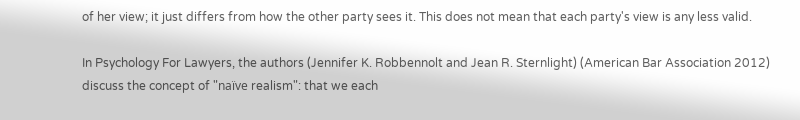of her view; it just differs from how the other party sees it. This does not mean that each party's view is any less valid.

In Psychology For Lawyers, the authors (Jennifer K. Robbennolt and Jean R. Sternlight) (American Bar Association 2012) discuss the concept of "naïve realism": that we each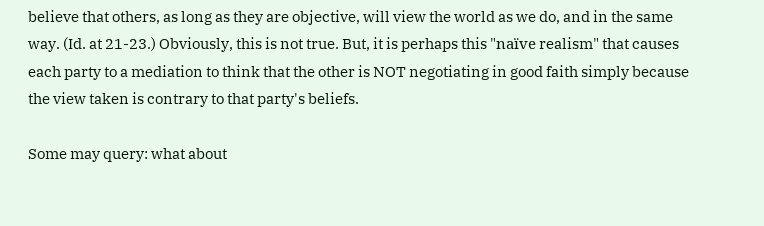believe that others, as long as they are objective, will view the world as we do, and in the same way. (Id. at 21-23.) Obviously, this is not true. But, it is perhaps this "naïve realism" that causes each party to a mediation to think that the other is NOT negotiating in good faith simply because the view taken is contrary to that party's beliefs.

Some may query: what about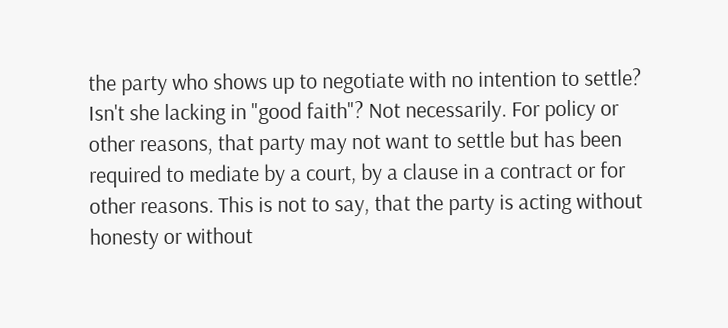the party who shows up to negotiate with no intention to settle? Isn't she lacking in "good faith"? Not necessarily. For policy or other reasons, that party may not want to settle but has been required to mediate by a court, by a clause in a contract or for other reasons. This is not to say, that the party is acting without honesty or without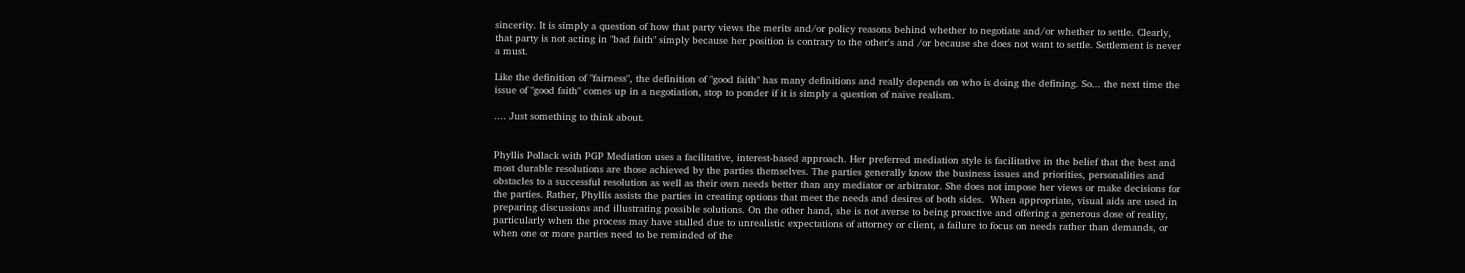sincerity. It is simply a question of how that party views the merits and/or policy reasons behind whether to negotiate and/or whether to settle. Clearly, that party is not acting in "bad faith" simply because her position is contrary to the other's and /or because she does not want to settle. Settlement is never a must.

Like the definition of "fairness", the definition of "good faith" has many definitions and really depends on who is doing the defining. So... the next time the issue of "good faith" comes up in a negotiation, stop to ponder if it is simply a question of naïve realism.

.... Just something to think about.


Phyllis Pollack with PGP Mediation uses a facilitative, interest-based approach. Her preferred mediation style is facilitative in the belief that the best and most durable resolutions are those achieved by the parties themselves. The parties generally know the business issues and priorities, personalities and obstacles to a successful resolution as well as their own needs better than any mediator or arbitrator. She does not impose her views or make decisions for the parties. Rather, Phyllis assists the parties in creating options that meet the needs and desires of both sides.  When appropriate, visual aids are used in preparing discussions and illustrating possible solutions. On the other hand, she is not averse to being proactive and offering a generous dose of reality, particularly when the process may have stalled due to unrealistic expectations of attorney or client, a failure to focus on needs rather than demands, or when one or more parties need to be reminded of the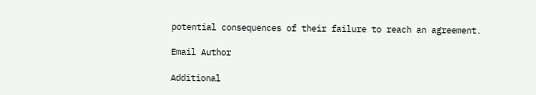potential consequences of their failure to reach an agreement.

Email Author

Additional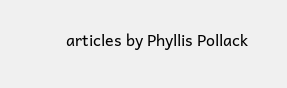articles by Phyllis Pollack